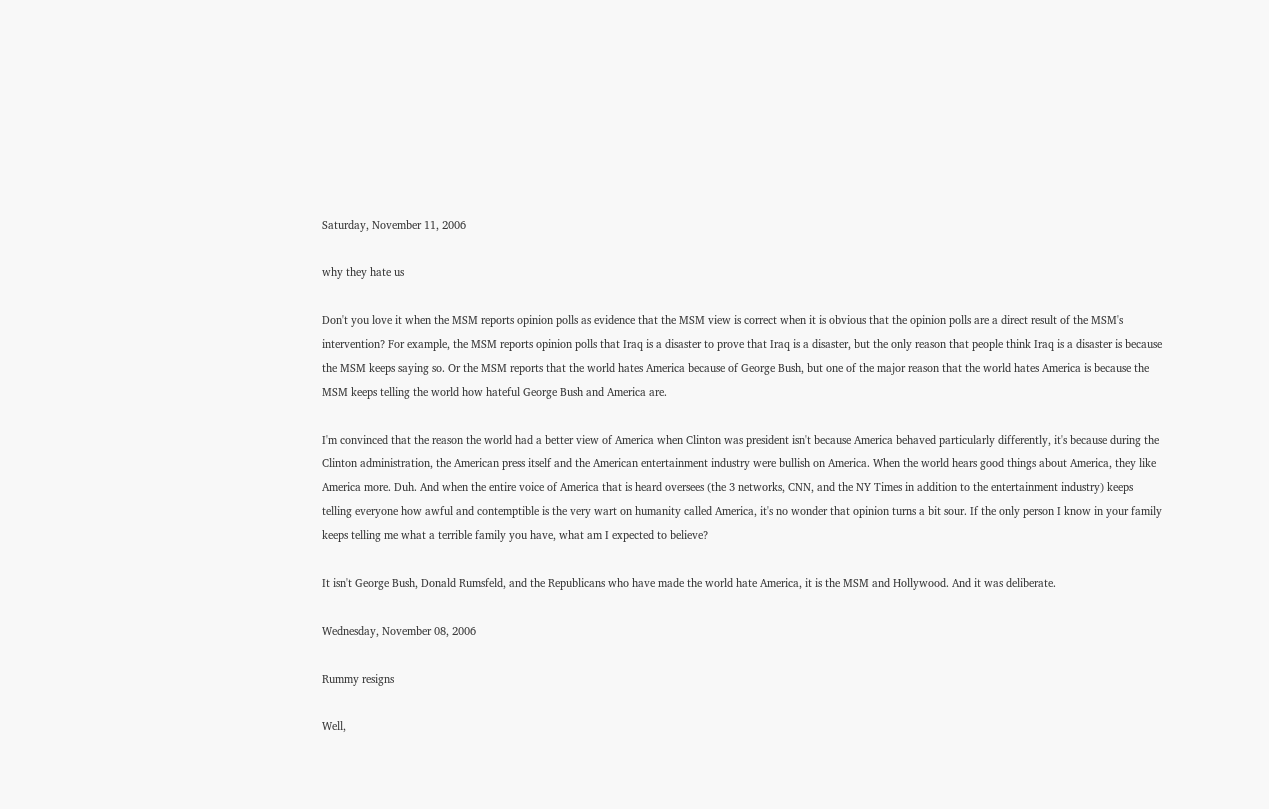Saturday, November 11, 2006

why they hate us

Don't you love it when the MSM reports opinion polls as evidence that the MSM view is correct when it is obvious that the opinion polls are a direct result of the MSM's intervention? For example, the MSM reports opinion polls that Iraq is a disaster to prove that Iraq is a disaster, but the only reason that people think Iraq is a disaster is because the MSM keeps saying so. Or the MSM reports that the world hates America because of George Bush, but one of the major reason that the world hates America is because the MSM keeps telling the world how hateful George Bush and America are.

I'm convinced that the reason the world had a better view of America when Clinton was president isn't because America behaved particularly differently, it's because during the Clinton administration, the American press itself and the American entertainment industry were bullish on America. When the world hears good things about America, they like America more. Duh. And when the entire voice of America that is heard oversees (the 3 networks, CNN, and the NY Times in addition to the entertainment industry) keeps telling everyone how awful and contemptible is the very wart on humanity called America, it's no wonder that opinion turns a bit sour. If the only person I know in your family keeps telling me what a terrible family you have, what am I expected to believe?

It isn't George Bush, Donald Rumsfeld, and the Republicans who have made the world hate America, it is the MSM and Hollywood. And it was deliberate.

Wednesday, November 08, 2006

Rummy resigns

Well,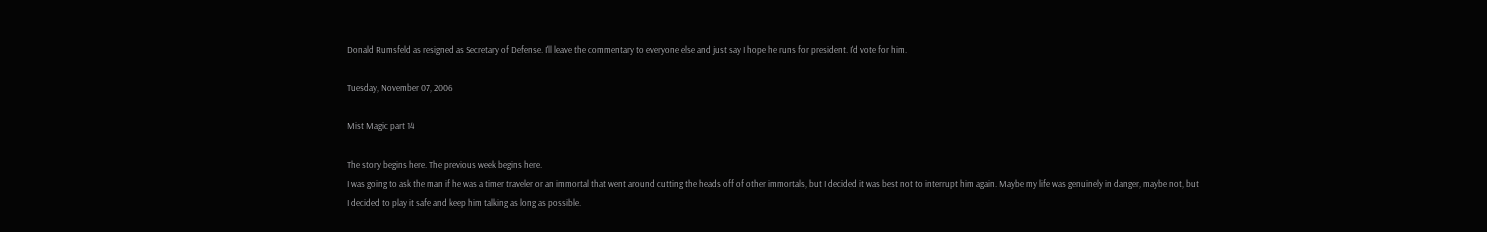Donald Rumsfeld as resigned as Secretary of Defense. I'll leave the commentary to everyone else and just say I hope he runs for president. I'd vote for him.

Tuesday, November 07, 2006

Mist Magic part 14

The story begins here. The previous week begins here.
I was going to ask the man if he was a timer traveler or an immortal that went around cutting the heads off of other immortals, but I decided it was best not to interrupt him again. Maybe my life was genuinely in danger, maybe not, but I decided to play it safe and keep him talking as long as possible.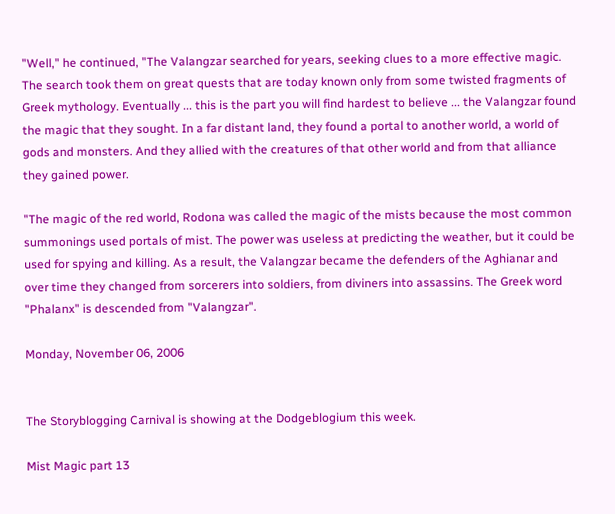"Well," he continued, "The Valangzar searched for years, seeking clues to a more effective magic. The search took them on great quests that are today known only from some twisted fragments of Greek mythology. Eventually ... this is the part you will find hardest to believe ... the Valangzar found the magic that they sought. In a far distant land, they found a portal to another world, a world of gods and monsters. And they allied with the creatures of that other world and from that alliance they gained power.

"The magic of the red world, Rodona was called the magic of the mists because the most common summonings used portals of mist. The power was useless at predicting the weather, but it could be used for spying and killing. As a result, the Valangzar became the defenders of the Aghianar and over time they changed from sorcerers into soldiers, from diviners into assassins. The Greek word "Phalanx" is descended from "Valangzar".

Monday, November 06, 2006


The Storyblogging Carnival is showing at the Dodgeblogium this week.

Mist Magic part 13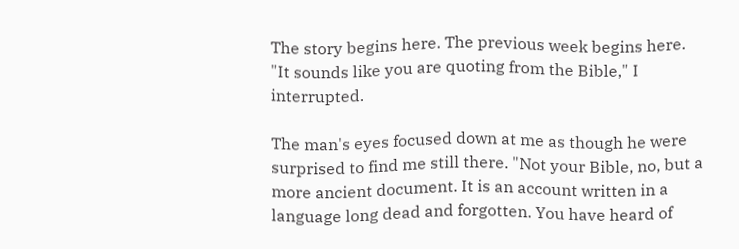The story begins here. The previous week begins here.
"It sounds like you are quoting from the Bible," I interrupted.

The man's eyes focused down at me as though he were surprised to find me still there. "Not your Bible, no, but a more ancient document. It is an account written in a language long dead and forgotten. You have heard of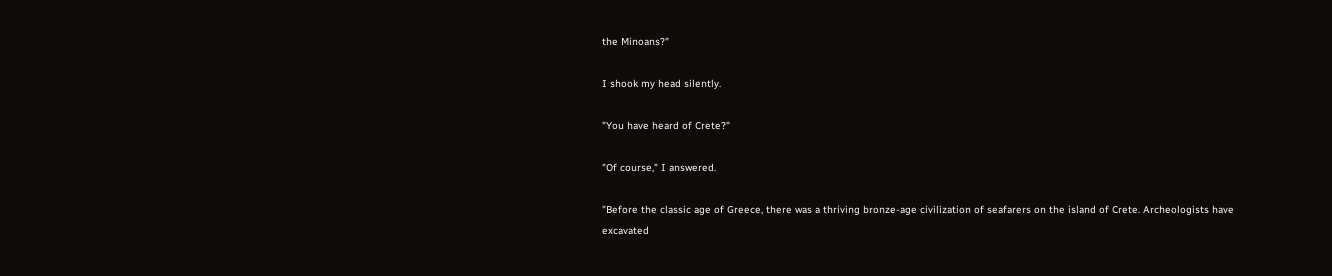the Minoans?"

I shook my head silently.

"You have heard of Crete?"

"Of course," I answered.

"Before the classic age of Greece, there was a thriving bronze-age civilization of seafarers on the island of Crete. Archeologists have excavated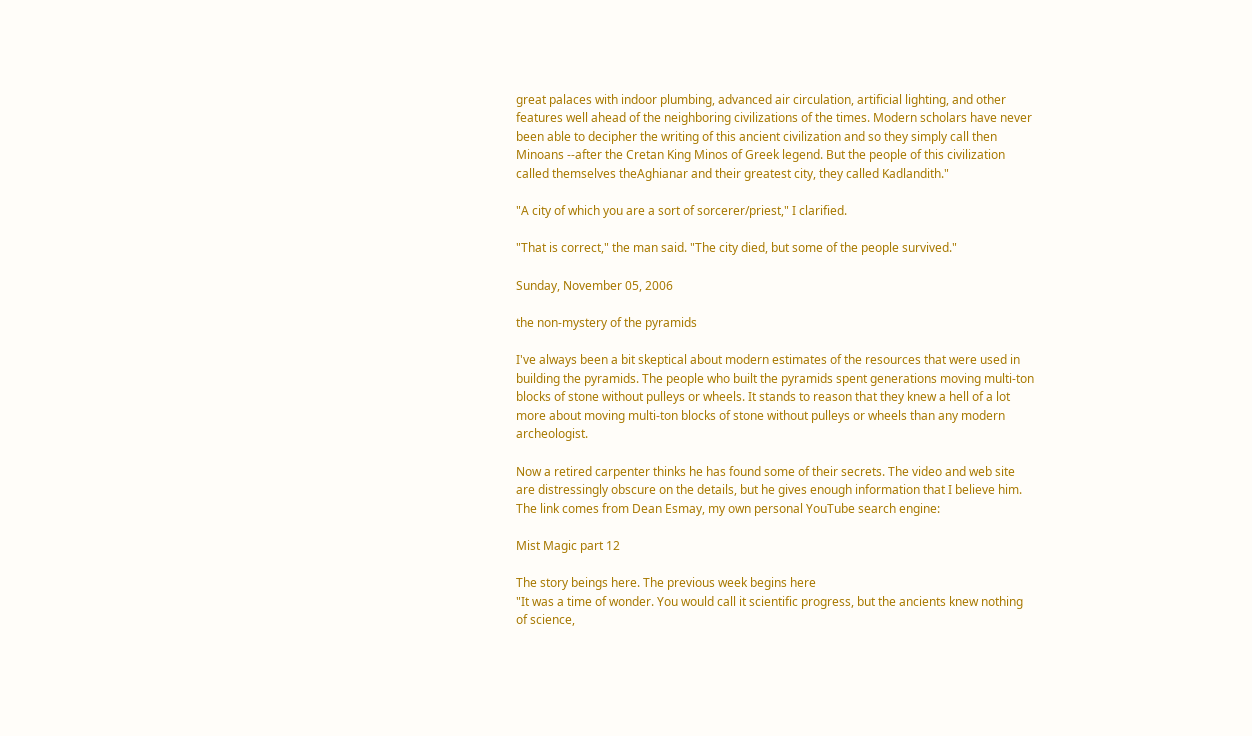great palaces with indoor plumbing, advanced air circulation, artificial lighting, and other features well ahead of the neighboring civilizations of the times. Modern scholars have never been able to decipher the writing of this ancient civilization and so they simply call then Minoans --after the Cretan King Minos of Greek legend. But the people of this civilization called themselves theAghianar and their greatest city, they called Kadlandith."

"A city of which you are a sort of sorcerer/priest," I clarified.

"That is correct," the man said. "The city died, but some of the people survived."

Sunday, November 05, 2006

the non-mystery of the pyramids

I've always been a bit skeptical about modern estimates of the resources that were used in building the pyramids. The people who built the pyramids spent generations moving multi-ton blocks of stone without pulleys or wheels. It stands to reason that they knew a hell of a lot more about moving multi-ton blocks of stone without pulleys or wheels than any modern archeologist.

Now a retired carpenter thinks he has found some of their secrets. The video and web site are distressingly obscure on the details, but he gives enough information that I believe him. The link comes from Dean Esmay, my own personal YouTube search engine:

Mist Magic part 12

The story beings here. The previous week begins here
"It was a time of wonder. You would call it scientific progress, but the ancients knew nothing of science,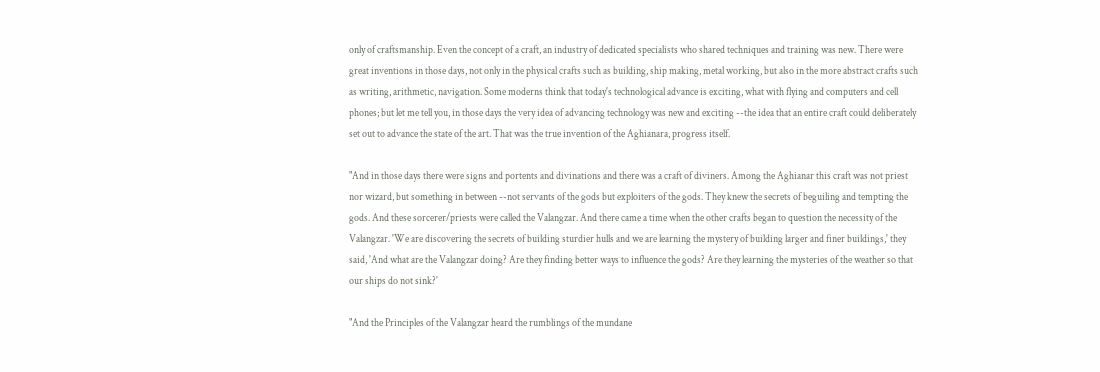only of craftsmanship. Even the concept of a craft, an industry of dedicated specialists who shared techniques and training was new. There were great inventions in those days, not only in the physical crafts such as building, ship making, metal working, but also in the more abstract crafts such as writing, arithmetic, navigation. Some moderns think that today's technological advance is exciting, what with flying and computers and cell phones; but let me tell you, in those days the very idea of advancing technology was new and exciting --the idea that an entire craft could deliberately set out to advance the state of the art. That was the true invention of the Aghianara, progress itself.

"And in those days there were signs and portents and divinations and there was a craft of diviners. Among the Aghianar this craft was not priest nor wizard, but something in between --not servants of the gods but exploiters of the gods. They knew the secrets of beguiling and tempting the gods. And these sorcerer/priests were called the Valangzar. And there came a time when the other crafts began to question the necessity of the Valangzar. 'We are discovering the secrets of building sturdier hulls and we are learning the mystery of building larger and finer buildings,' they said, 'And what are the Valangzar doing? Are they finding better ways to influence the gods? Are they learning the mysteries of the weather so that our ships do not sink?'

"And the Principles of the Valangzar heard the rumblings of the mundane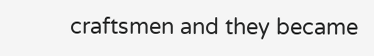craftsmen and they became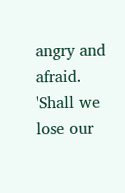angry and afraid. 'Shall we lose our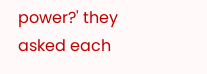power?' they asked each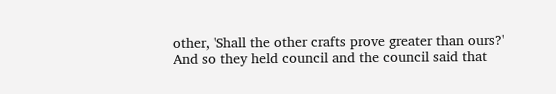other, 'Shall the other crafts prove greater than ours?' And so they held council and the council said that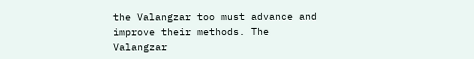the Valangzar too must advance and improve their methods. The Valangzar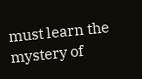must learn the mystery of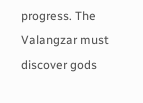progress. The Valangzar must discover gods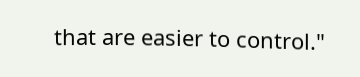that are easier to control."